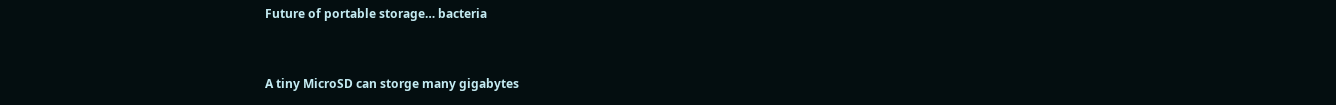Future of portable storage… bacteria


A tiny MicroSD can storge many gigabytes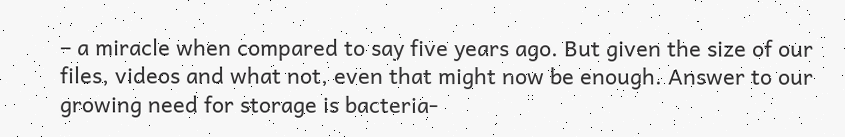– a miracle when compared to say five years ago. But given the size of our files, videos and what not, even that might now be enough. Answer to our growing need for storage is bacteria-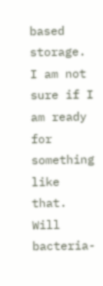based storage. I am not sure if I am ready for something like that. Will bacteria-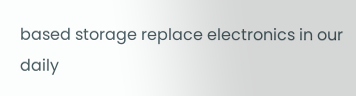based storage replace electronics in our daily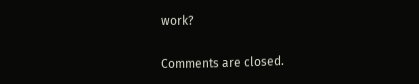work?

Comments are closed.